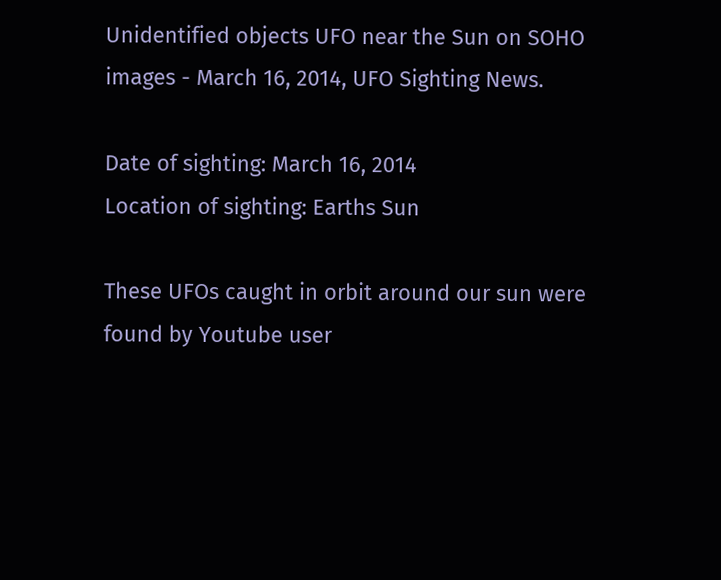Unidentified objects UFO near the Sun on SOHO images - March 16, 2014, UFO Sighting News.

Date of sighting: March 16, 2014
Location of sighting: Earths Sun

These UFOs caught in orbit around our sun were found by Youtube user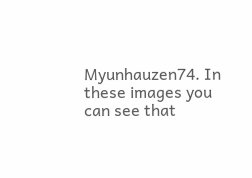Myunhauzen74. In these images you can see that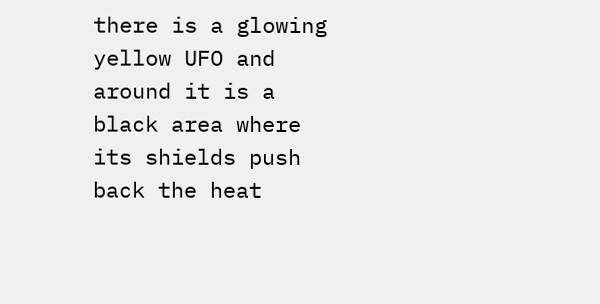there is a glowing yellow UFO and around it is a black area where its shields push back the heat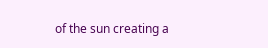of the sun creating a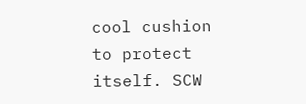cool cushion to protect itself. SCW